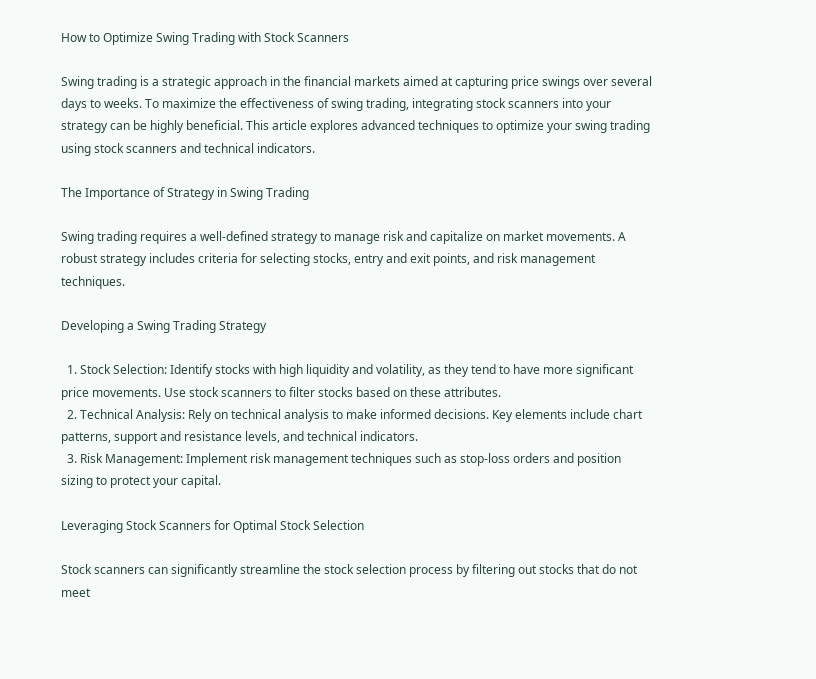How to Optimize Swing Trading with Stock Scanners

Swing trading is a strategic approach in the financial markets aimed at capturing price swings over several days to weeks. To maximize the effectiveness of swing trading, integrating stock scanners into your strategy can be highly beneficial. This article explores advanced techniques to optimize your swing trading using stock scanners and technical indicators.

The Importance of Strategy in Swing Trading

Swing trading requires a well-defined strategy to manage risk and capitalize on market movements. A robust strategy includes criteria for selecting stocks, entry and exit points, and risk management techniques.

Developing a Swing Trading Strategy

  1. Stock Selection: Identify stocks with high liquidity and volatility, as they tend to have more significant price movements. Use stock scanners to filter stocks based on these attributes.
  2. Technical Analysis: Rely on technical analysis to make informed decisions. Key elements include chart patterns, support and resistance levels, and technical indicators.
  3. Risk Management: Implement risk management techniques such as stop-loss orders and position sizing to protect your capital.

Leveraging Stock Scanners for Optimal Stock Selection

Stock scanners can significantly streamline the stock selection process by filtering out stocks that do not meet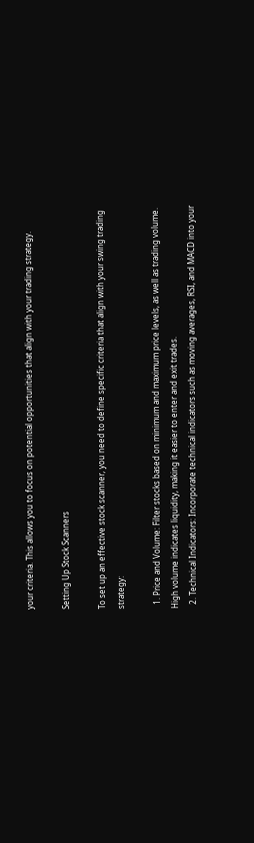your criteria. This allows you to focus on potential opportunities that align with your trading strategy.

Setting Up Stock Scanners

To set up an effective stock scanner, you need to define specific criteria that align with your swing trading strategy:

  1. Price and Volume: Filter stocks based on minimum and maximum price levels, as well as trading volume. High volume indicates liquidity, making it easier to enter and exit trades.
  2. Technical Indicators: Incorporate technical indicators such as moving averages, RSI, and MACD into your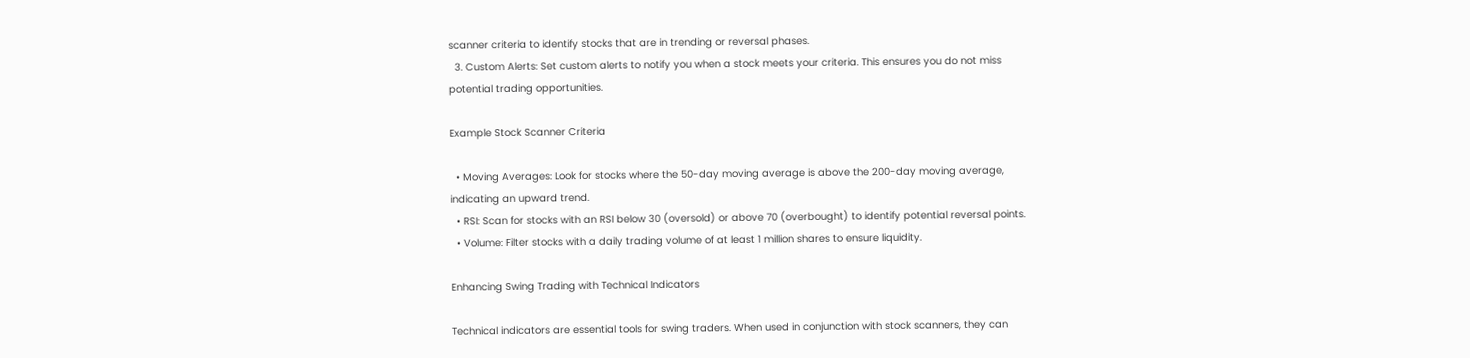scanner criteria to identify stocks that are in trending or reversal phases.
  3. Custom Alerts: Set custom alerts to notify you when a stock meets your criteria. This ensures you do not miss potential trading opportunities.

Example Stock Scanner Criteria

  • Moving Averages: Look for stocks where the 50-day moving average is above the 200-day moving average, indicating an upward trend.
  • RSI: Scan for stocks with an RSI below 30 (oversold) or above 70 (overbought) to identify potential reversal points.
  • Volume: Filter stocks with a daily trading volume of at least 1 million shares to ensure liquidity.

Enhancing Swing Trading with Technical Indicators

Technical indicators are essential tools for swing traders. When used in conjunction with stock scanners, they can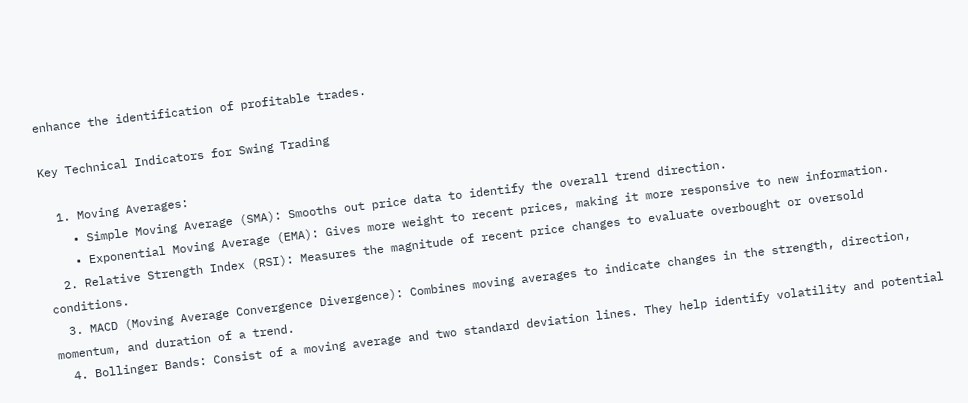enhance the identification of profitable trades.

Key Technical Indicators for Swing Trading

  1. Moving Averages:
    • Simple Moving Average (SMA): Smooths out price data to identify the overall trend direction.
    • Exponential Moving Average (EMA): Gives more weight to recent prices, making it more responsive to new information.
  2. Relative Strength Index (RSI): Measures the magnitude of recent price changes to evaluate overbought or oversold conditions.
  3. MACD (Moving Average Convergence Divergence): Combines moving averages to indicate changes in the strength, direction, momentum, and duration of a trend.
  4. Bollinger Bands: Consist of a moving average and two standard deviation lines. They help identify volatility and potential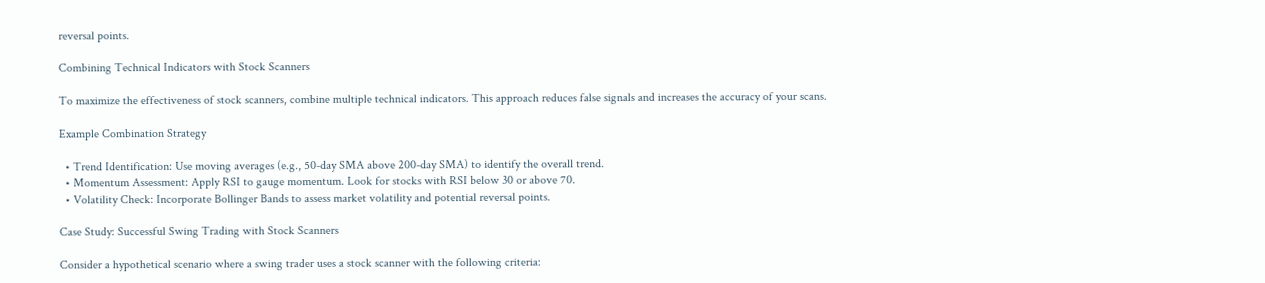reversal points.

Combining Technical Indicators with Stock Scanners

To maximize the effectiveness of stock scanners, combine multiple technical indicators. This approach reduces false signals and increases the accuracy of your scans.

Example Combination Strategy

  • Trend Identification: Use moving averages (e.g., 50-day SMA above 200-day SMA) to identify the overall trend.
  • Momentum Assessment: Apply RSI to gauge momentum. Look for stocks with RSI below 30 or above 70.
  • Volatility Check: Incorporate Bollinger Bands to assess market volatility and potential reversal points.

Case Study: Successful Swing Trading with Stock Scanners

Consider a hypothetical scenario where a swing trader uses a stock scanner with the following criteria: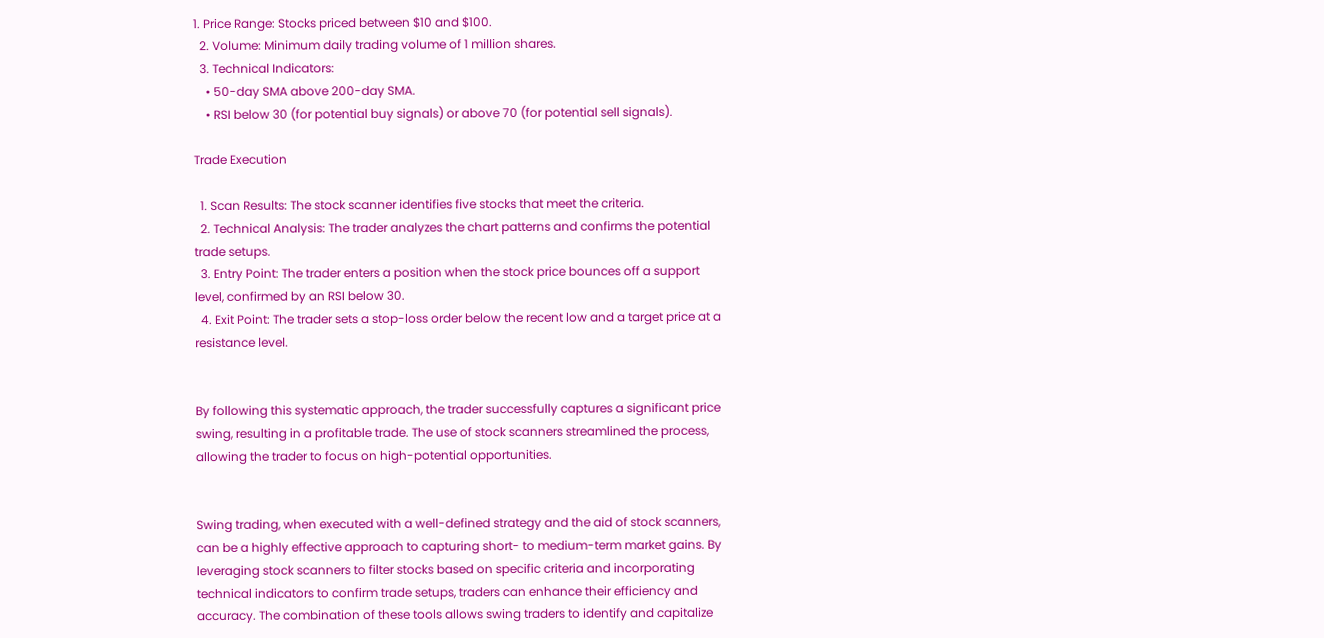1. Price Range: Stocks priced between $10 and $100.
  2. Volume: Minimum daily trading volume of 1 million shares.
  3. Technical Indicators:
    • 50-day SMA above 200-day SMA.
    • RSI below 30 (for potential buy signals) or above 70 (for potential sell signals).

Trade Execution

  1. Scan Results: The stock scanner identifies five stocks that meet the criteria.
  2. Technical Analysis: The trader analyzes the chart patterns and confirms the potential trade setups.
  3. Entry Point: The trader enters a position when the stock price bounces off a support level, confirmed by an RSI below 30.
  4. Exit Point: The trader sets a stop-loss order below the recent low and a target price at a resistance level.


By following this systematic approach, the trader successfully captures a significant price swing, resulting in a profitable trade. The use of stock scanners streamlined the process, allowing the trader to focus on high-potential opportunities.


Swing trading, when executed with a well-defined strategy and the aid of stock scanners, can be a highly effective approach to capturing short- to medium-term market gains. By leveraging stock scanners to filter stocks based on specific criteria and incorporating technical indicators to confirm trade setups, traders can enhance their efficiency and accuracy. The combination of these tools allows swing traders to identify and capitalize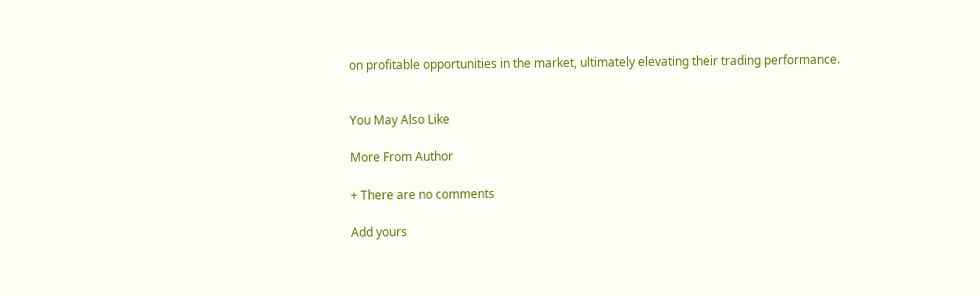on profitable opportunities in the market, ultimately elevating their trading performance.


You May Also Like

More From Author

+ There are no comments

Add yours